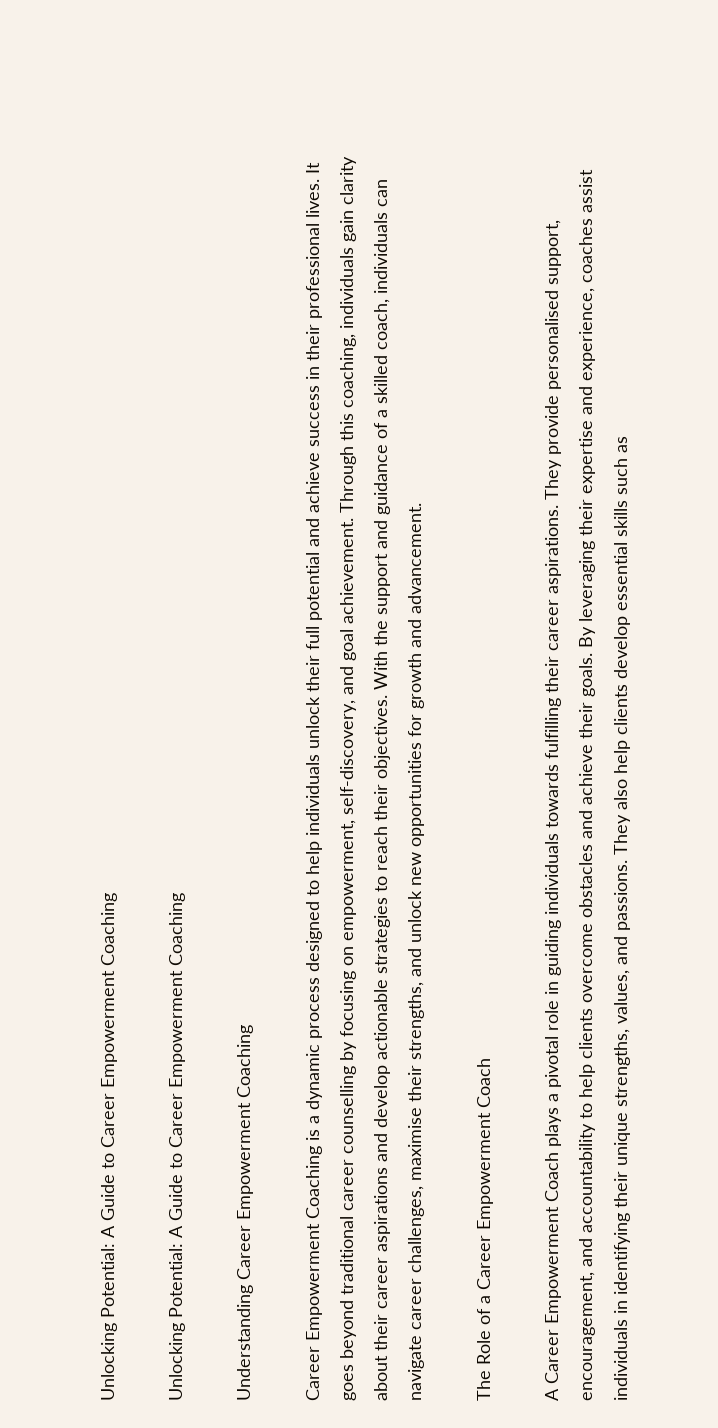Unlocking Potential: A Guide to Career Empowerment Coaching

Unlocking Potential: A Guide to Career Empowerment Coaching

Understanding Career Empowerment Coaching

Career Empowerment Coaching is a dynamic process designed to help individuals unlock their full potential and achieve success in their professional lives. It goes beyond traditional career counselling by focusing on empowerment, self-discovery, and goal achievement. Through this coaching, individuals gain clarity about their career aspirations and develop actionable strategies to reach their objectives. With the support and guidance of a skilled coach, individuals can navigate career challenges, maximise their strengths, and unlock new opportunities for growth and advancement.

The Role of a Career Empowerment Coach

A Career Empowerment Coach plays a pivotal role in guiding individuals towards fulfilling their career aspirations. They provide personalised support, encouragement, and accountability to help clients overcome obstacles and achieve their goals. By leveraging their expertise and experience, coaches assist individuals in identifying their unique strengths, values, and passions. They also help clients develop essential skills such as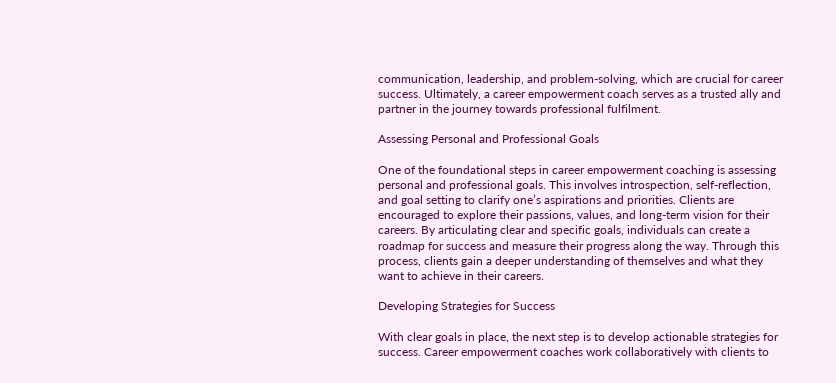communication, leadership, and problem-solving, which are crucial for career success. Ultimately, a career empowerment coach serves as a trusted ally and partner in the journey towards professional fulfilment.

Assessing Personal and Professional Goals

One of the foundational steps in career empowerment coaching is assessing personal and professional goals. This involves introspection, self-reflection, and goal setting to clarify one’s aspirations and priorities. Clients are encouraged to explore their passions, values, and long-term vision for their careers. By articulating clear and specific goals, individuals can create a roadmap for success and measure their progress along the way. Through this process, clients gain a deeper understanding of themselves and what they want to achieve in their careers.

Developing Strategies for Success

With clear goals in place, the next step is to develop actionable strategies for success. Career empowerment coaches work collaboratively with clients to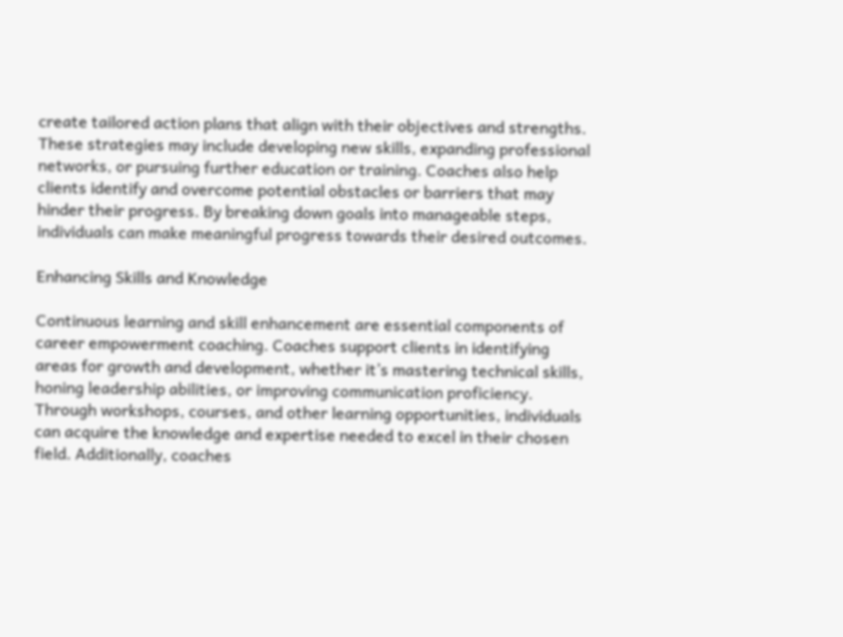create tailored action plans that align with their objectives and strengths. These strategies may include developing new skills, expanding professional networks, or pursuing further education or training. Coaches also help clients identify and overcome potential obstacles or barriers that may hinder their progress. By breaking down goals into manageable steps, individuals can make meaningful progress towards their desired outcomes.

Enhancing Skills and Knowledge

Continuous learning and skill enhancement are essential components of career empowerment coaching. Coaches support clients in identifying areas for growth and development, whether it’s mastering technical skills, honing leadership abilities, or improving communication proficiency. Through workshops, courses, and other learning opportunities, individuals can acquire the knowledge and expertise needed to excel in their chosen field. Additionally, coaches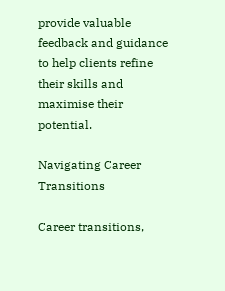provide valuable feedback and guidance to help clients refine their skills and maximise their potential.

Navigating Career Transitions

Career transitions,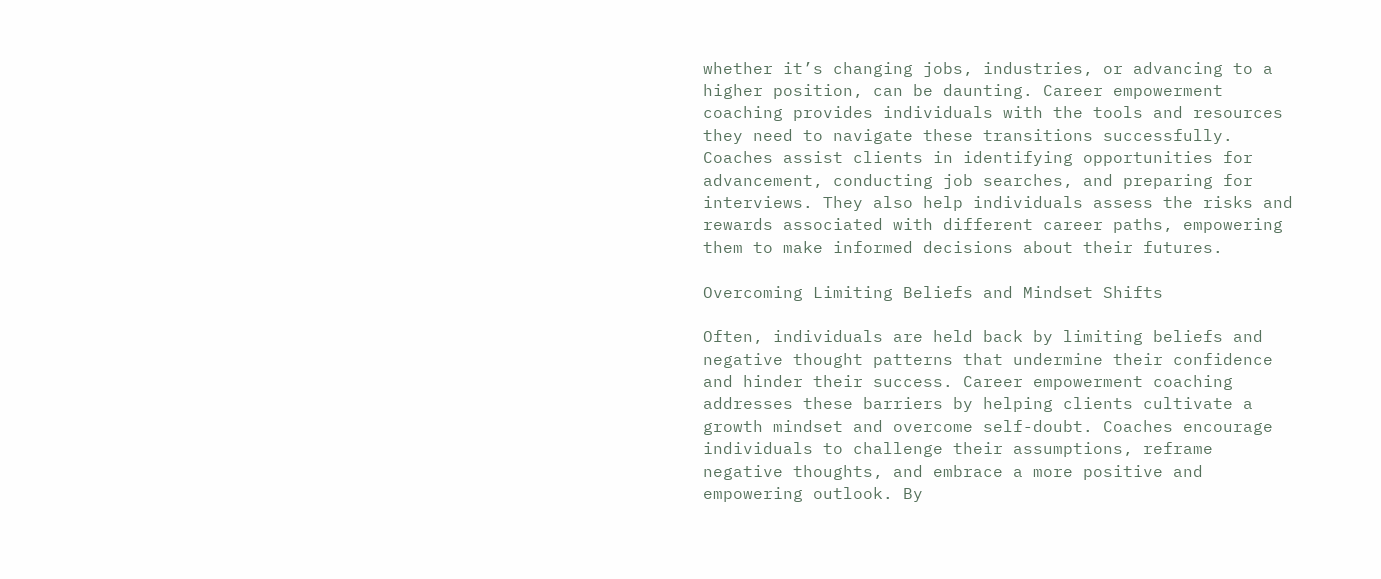whether it’s changing jobs, industries, or advancing to a higher position, can be daunting. Career empowerment coaching provides individuals with the tools and resources they need to navigate these transitions successfully. Coaches assist clients in identifying opportunities for advancement, conducting job searches, and preparing for interviews. They also help individuals assess the risks and rewards associated with different career paths, empowering them to make informed decisions about their futures.

Overcoming Limiting Beliefs and Mindset Shifts

Often, individuals are held back by limiting beliefs and negative thought patterns that undermine their confidence and hinder their success. Career empowerment coaching addresses these barriers by helping clients cultivate a growth mindset and overcome self-doubt. Coaches encourage individuals to challenge their assumptions, reframe negative thoughts, and embrace a more positive and empowering outlook. By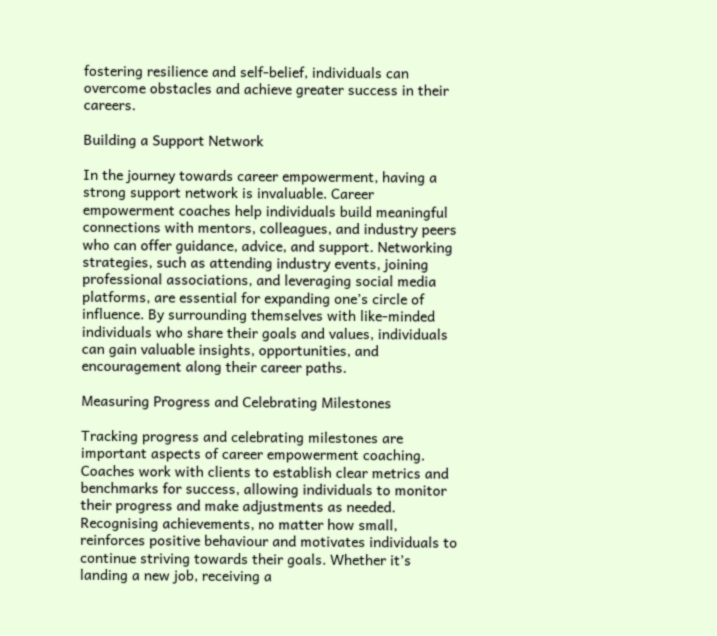fostering resilience and self-belief, individuals can overcome obstacles and achieve greater success in their careers.

Building a Support Network

In the journey towards career empowerment, having a strong support network is invaluable. Career empowerment coaches help individuals build meaningful connections with mentors, colleagues, and industry peers who can offer guidance, advice, and support. Networking strategies, such as attending industry events, joining professional associations, and leveraging social media platforms, are essential for expanding one’s circle of influence. By surrounding themselves with like-minded individuals who share their goals and values, individuals can gain valuable insights, opportunities, and encouragement along their career paths.

Measuring Progress and Celebrating Milestones

Tracking progress and celebrating milestones are important aspects of career empowerment coaching. Coaches work with clients to establish clear metrics and benchmarks for success, allowing individuals to monitor their progress and make adjustments as needed. Recognising achievements, no matter how small, reinforces positive behaviour and motivates individuals to continue striving towards their goals. Whether it’s landing a new job, receiving a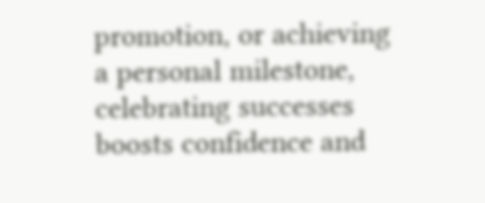promotion, or achieving a personal milestone, celebrating successes boosts confidence and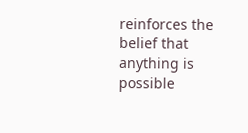reinforces the belief that anything is possible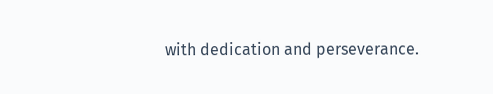with dedication and perseverance.